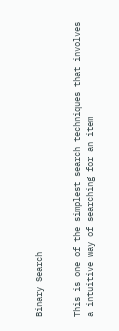Binary Search


This is one of the simplest search techniques that involves a intuitive way of searching for an item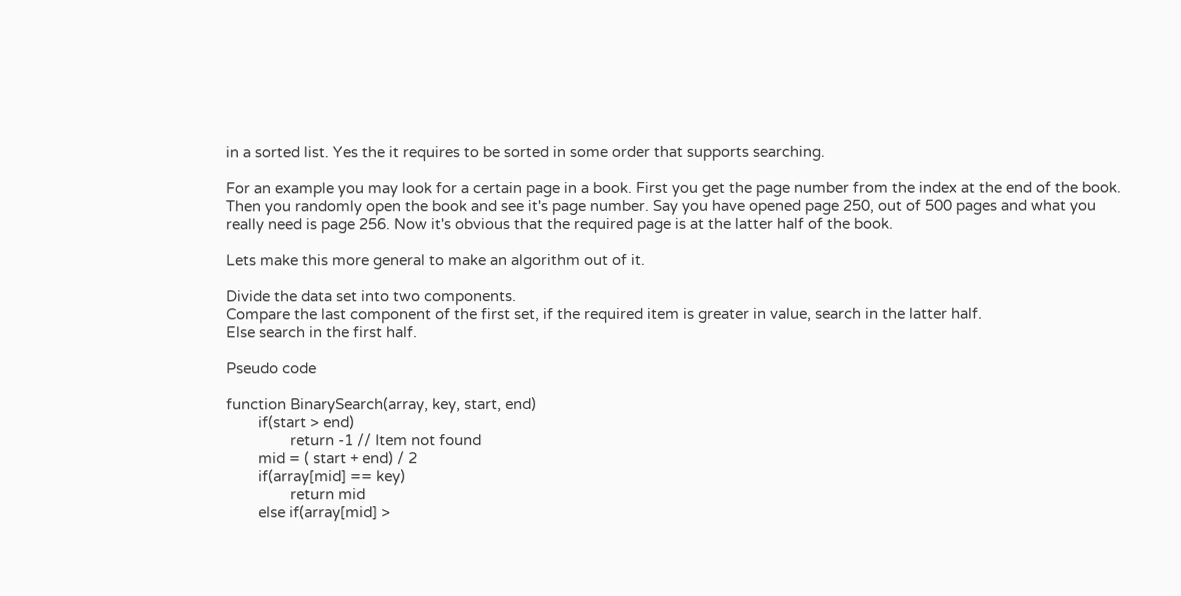in a sorted list. Yes the it requires to be sorted in some order that supports searching.

For an example you may look for a certain page in a book. First you get the page number from the index at the end of the book. Then you randomly open the book and see it's page number. Say you have opened page 250, out of 500 pages and what you really need is page 256. Now it's obvious that the required page is at the latter half of the book.

Lets make this more general to make an algorithm out of it.

Divide the data set into two components.
Compare the last component of the first set, if the required item is greater in value, search in the latter half.
Else search in the first half.

Pseudo code

function BinarySearch(array, key, start, end)
        if(start > end)
                return -1 // Item not found
        mid = ( start + end) / 2
        if(array[mid] == key)
                return mid
        else if(array[mid] >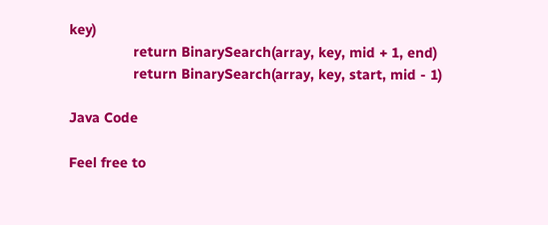key)
                return BinarySearch(array, key, mid + 1, end)
                return BinarySearch(array, key, start, mid - 1)

Java Code

Feel free to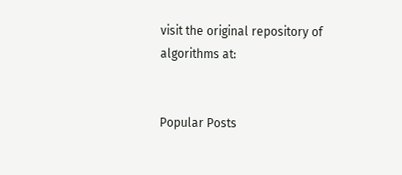visit the original repository of algorithms at:


Popular Posts